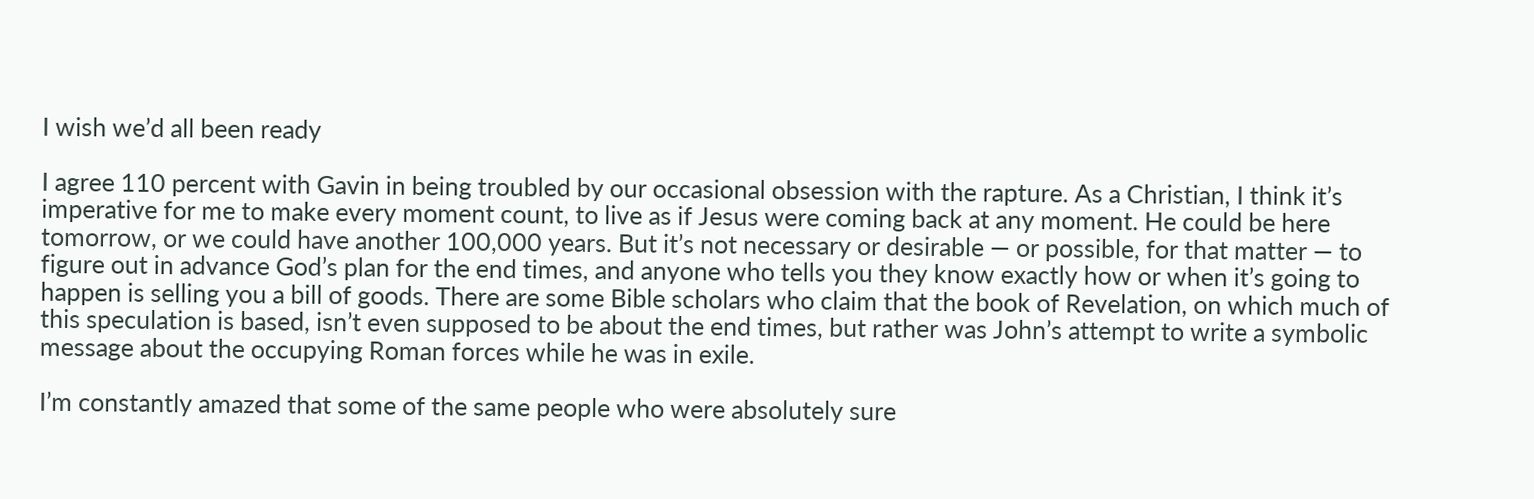I wish we’d all been ready

I agree 110 percent with Gavin in being troubled by our occasional obsession with the rapture. As a Christian, I think it’s imperative for me to make every moment count, to live as if Jesus were coming back at any moment. He could be here tomorrow, or we could have another 100,000 years. But it’s not necessary or desirable — or possible, for that matter — to figure out in advance God’s plan for the end times, and anyone who tells you they know exactly how or when it’s going to happen is selling you a bill of goods. There are some Bible scholars who claim that the book of Revelation, on which much of this speculation is based, isn’t even supposed to be about the end times, but rather was John’s attempt to write a symbolic message about the occupying Roman forces while he was in exile.

I’m constantly amazed that some of the same people who were absolutely sure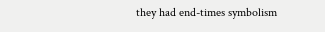they had end-times symbolism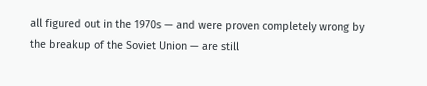all figured out in the 1970s — and were proven completely wrong by the breakup of the Soviet Union — are still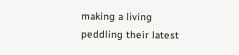making a living peddling their latest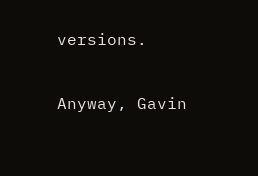versions.

Anyway, Gavin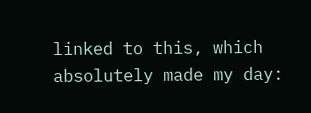linked to this, which absolutely made my day: